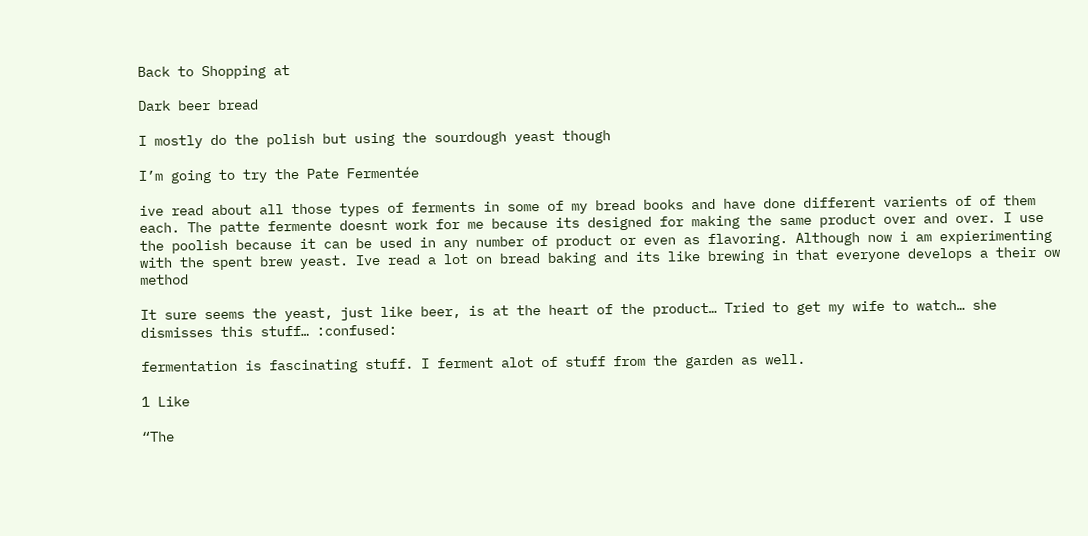Back to Shopping at

Dark beer bread

I mostly do the polish but using the sourdough yeast though

I’m going to try the Pate Fermentée

ive read about all those types of ferments in some of my bread books and have done different varients of of them each. The patte fermente doesnt work for me because its designed for making the same product over and over. I use the poolish because it can be used in any number of product or even as flavoring. Although now i am expierimenting with the spent brew yeast. Ive read a lot on bread baking and its like brewing in that everyone develops a their ow method

It sure seems the yeast, just like beer, is at the heart of the product… Tried to get my wife to watch… she dismisses this stuff… :confused:

fermentation is fascinating stuff. I ferment alot of stuff from the garden as well.

1 Like

“The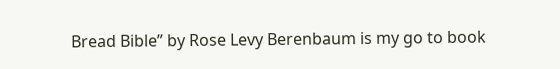Bread Bible” by Rose Levy Berenbaum is my go to book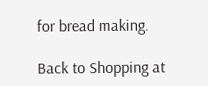for bread making.

Back to Shopping at